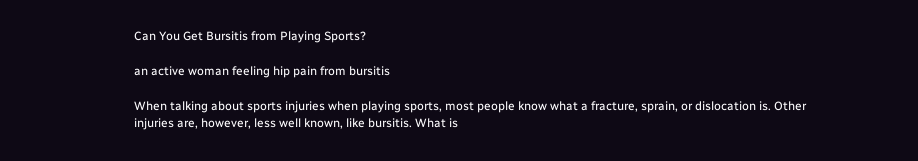Can You Get Bursitis from Playing Sports?

an active woman feeling hip pain from bursitis

When talking about sports injuries when playing sports, most people know what a fracture, sprain, or dislocation is. Other injuries are, however, less well known, like bursitis. What is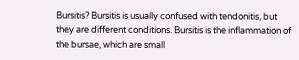Bursitis? Bursitis is usually confused with tendonitis, but they are different conditions. Bursitis is the inflammation of the bursae, which are small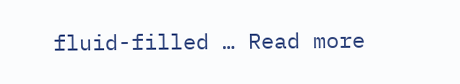fluid-filled … Read more